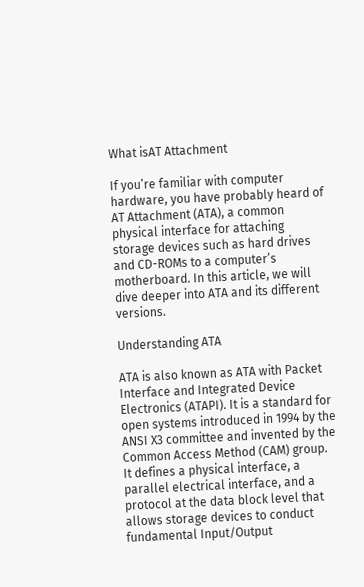What isAT Attachment

If you’re familiar with computer hardware, you have probably heard of AT Attachment (ATA), a common physical interface for attaching storage devices such as hard drives and CD-ROMs to a computer’s motherboard. In this article, we will dive deeper into ATA and its different versions.

Understanding ATA

ATA is also known as ATA with Packet Interface and Integrated Device Electronics (ATAPI). It is a standard for open systems introduced in 1994 by the ANSI X3 committee and invented by the Common Access Method (CAM) group. It defines a physical interface, a parallel electrical interface, and a protocol at the data block level that allows storage devices to conduct fundamental Input/Output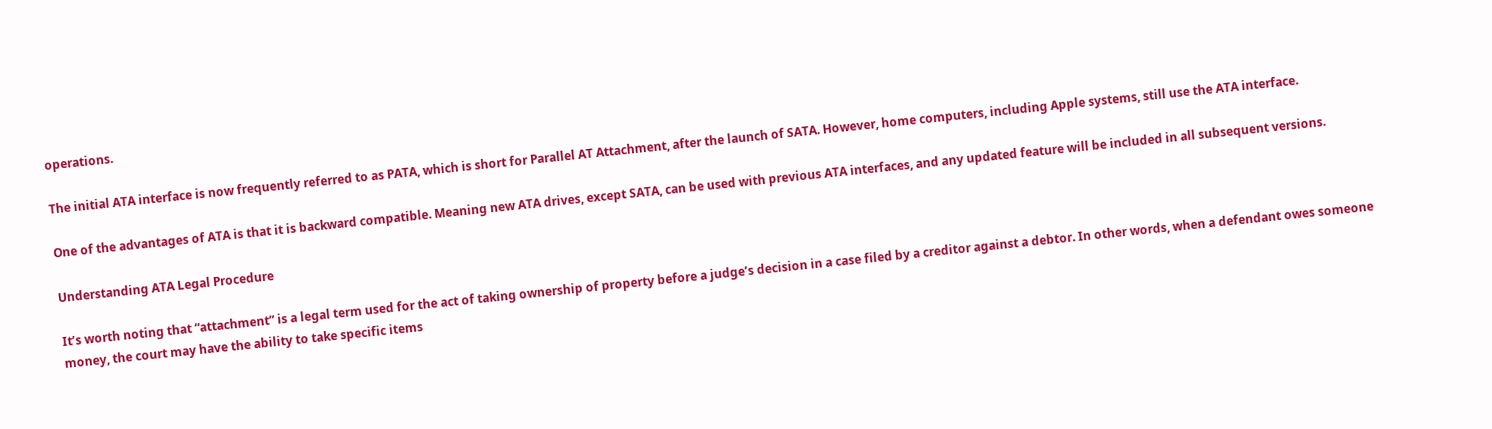operations.

The initial ATA interface is now frequently referred to as PATA, which is short for Parallel AT Attachment, after the launch of SATA. However, home computers, including Apple systems, still use the ATA interface.

One of the advantages of ATA is that it is backward compatible. Meaning new ATA drives, except SATA, can be used with previous ATA interfaces, and any updated feature will be included in all subsequent versions.

Understanding ATA Legal Procedure

It’s worth noting that “attachment” is a legal term used for the act of taking ownership of property before a judge’s decision in a case filed by a creditor against a debtor. In other words, when a defendant owes someone money, the court may have the ability to take specific items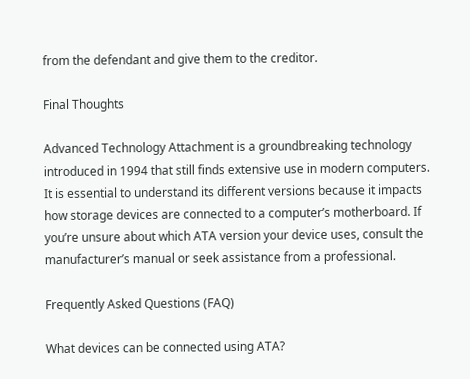from the defendant and give them to the creditor.

Final Thoughts

Advanced Technology Attachment is a groundbreaking technology introduced in 1994 that still finds extensive use in modern computers. It is essential to understand its different versions because it impacts how storage devices are connected to a computer’s motherboard. If you’re unsure about which ATA version your device uses, consult the manufacturer’s manual or seek assistance from a professional.

Frequently Asked Questions (FAQ)

What devices can be connected using ATA?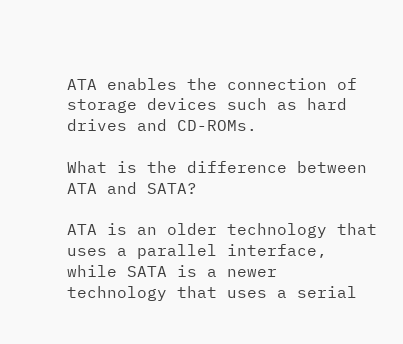ATA enables the connection of storage devices such as hard drives and CD-ROMs.

What is the difference between ATA and SATA?

ATA is an older technology that uses a parallel interface, while SATA is a newer technology that uses a serial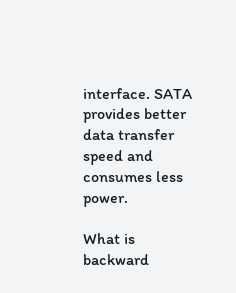interface. SATA provides better data transfer speed and consumes less power.

What is backward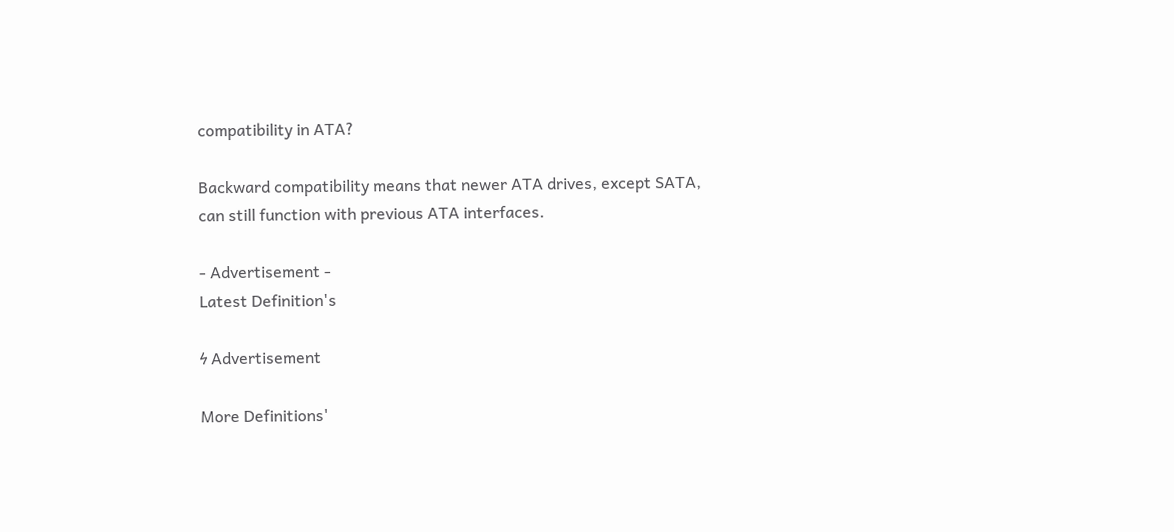compatibility in ATA?

Backward compatibility means that newer ATA drives, except SATA, can still function with previous ATA interfaces.

- Advertisement -
Latest Definition's

ϟ Advertisement

More Definitions'